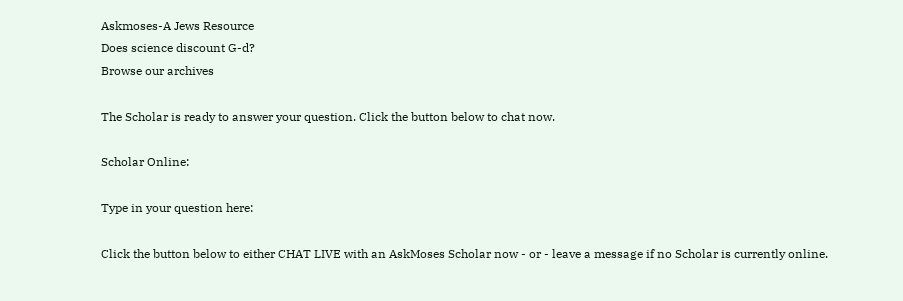Askmoses-A Jews Resource
Does science discount G-d?
Browse our archives

The Scholar is ready to answer your question. Click the button below to chat now.

Scholar Online:

Type in your question here:

Click the button below to either CHAT LIVE with an AskMoses Scholar now - or - leave a message if no Scholar is currently online.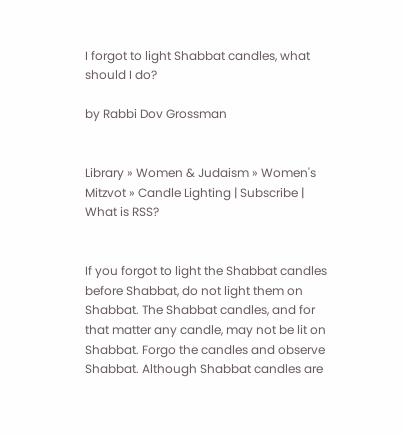I forgot to light Shabbat candles, what should I do?

by Rabbi Dov Grossman


Library » Women & Judaism » Women's Mitzvot » Candle Lighting | Subscribe | What is RSS?


If you forgot to light the Shabbat candles before Shabbat, do not light them on Shabbat. The Shabbat candles, and for that matter any candle, may not be lit on Shabbat. Forgo the candles and observe Shabbat. Although Shabbat candles are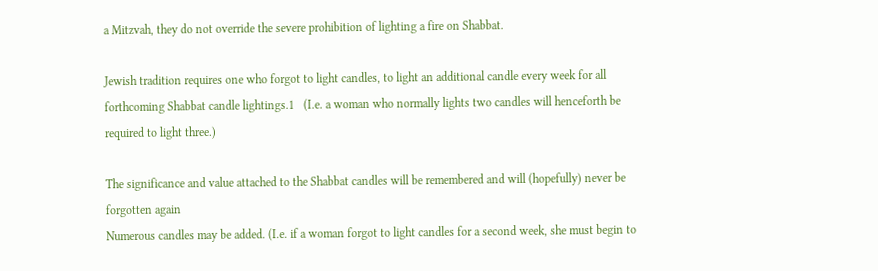a Mitzvah, they do not override the severe prohibition of lighting a fire on Shabbat.

Jewish tradition requires one who forgot to light candles, to light an additional candle every week for all forthcoming Shabbat candle lightings.1   (I.e. a woman who normally lights two candles will henceforth be required to light three.)

The significance and value attached to the Shabbat candles will be remembered and will (hopefully) never be forgotten again
Numerous candles may be added. (I.e. if a woman forgot to light candles for a second week, she must begin to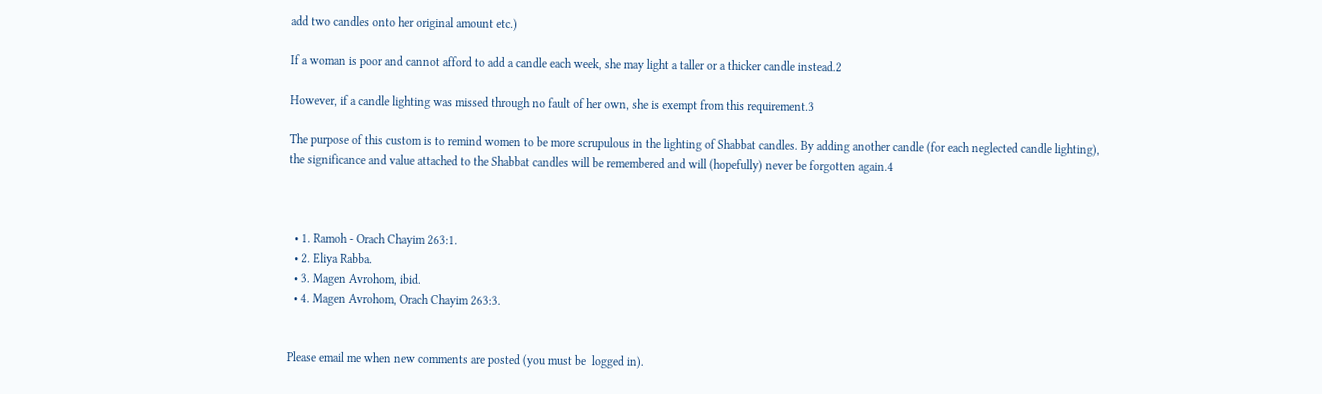add two candles onto her original amount etc.)

If a woman is poor and cannot afford to add a candle each week, she may light a taller or a thicker candle instead.2

However, if a candle lighting was missed through no fault of her own, she is exempt from this requirement.3

The purpose of this custom is to remind women to be more scrupulous in the lighting of Shabbat candles. By adding another candle (for each neglected candle lighting), the significance and value attached to the Shabbat candles will be remembered and will (hopefully) never be forgotten again.4



  • 1. Ramoh - Orach Chayim 263:1.
  • 2. Eliya Rabba.
  • 3. Magen Avrohom, ibid.
  • 4. Magen Avrohom, Orach Chayim 263:3.


Please email me when new comments are posted (you must be  logged in).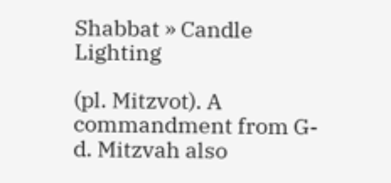Shabbat » Candle Lighting

(pl. Mitzvot). A commandment from G-d. Mitzvah also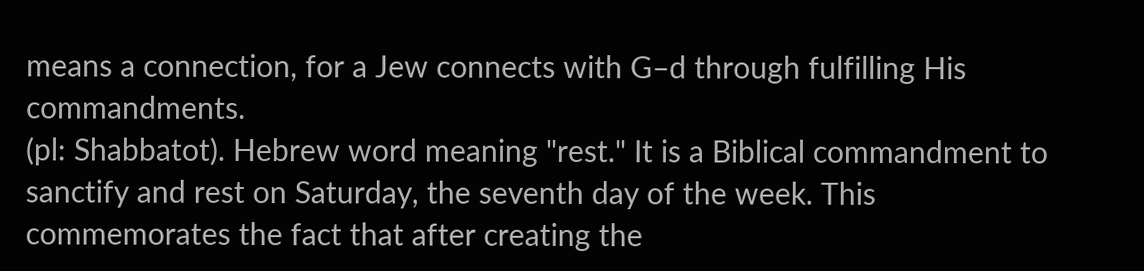means a connection, for a Jew connects with G–d through fulfilling His commandments.
(pl: Shabbatot). Hebrew word meaning "rest." It is a Biblical commandment to sanctify and rest on Saturday, the seventh day of the week. This commemorates the fact that after creating the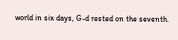world in six days, G-d rested on the seventh.